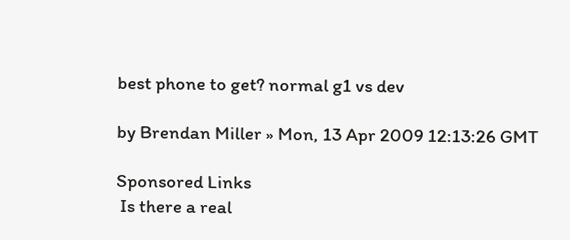best phone to get? normal g1 vs dev

by Brendan Miller » Mon, 13 Apr 2009 12:13:26 GMT

Sponsored Links
 Is there a real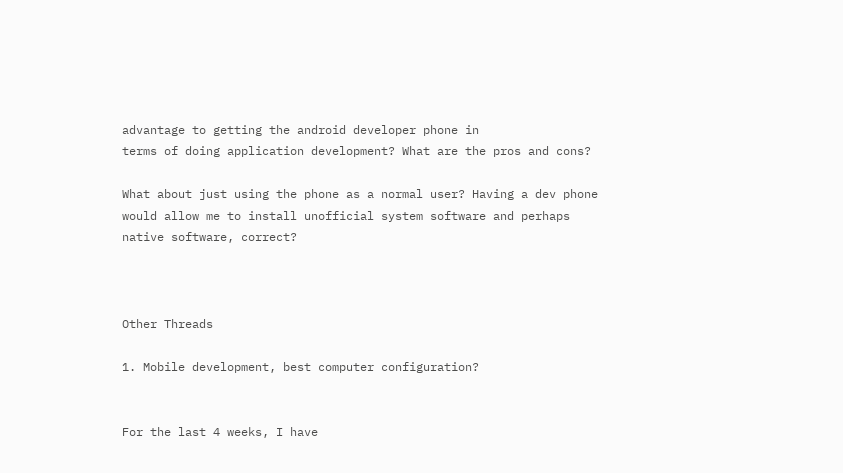advantage to getting the android developer phone in
terms of doing application development? What are the pros and cons?

What about just using the phone as a normal user? Having a dev phone
would allow me to install unofficial system software and perhaps
native software, correct?



Other Threads

1. Mobile development, best computer configuration?


For the last 4 weeks, I have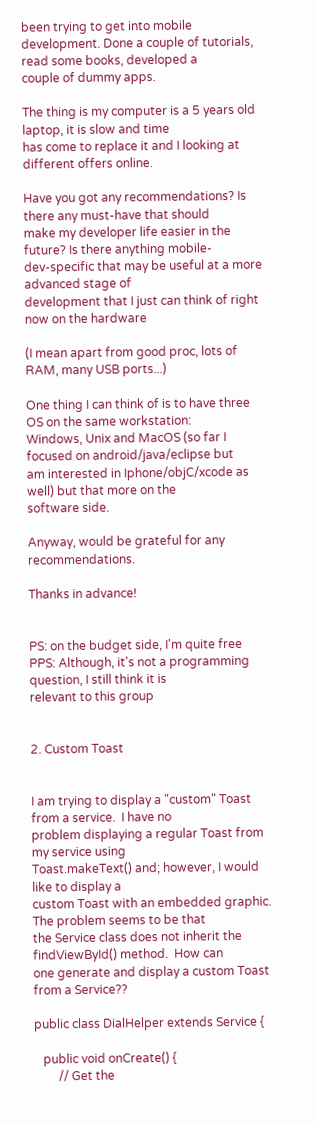been trying to get into mobile
development. Done a couple of tutorials, read some books, developed a
couple of dummy apps.

The thing is my computer is a 5 years old laptop, it is slow and time
has come to replace it and I looking at different offers online.

Have you got any recommendations? Is there any must-have that should
make my developer life easier in the future? Is there anything mobile-
dev-specific that may be useful at a more advanced stage of
development that I just can think of right now on the hardware

(I mean apart from good proc, lots of RAM, many USB ports...)

One thing I can think of is to have three OS on the same workstation:
Windows, Unix and MacOS (so far I focused on android/java/eclipse but
am interested in Iphone/objC/xcode as well) but that more on the
software side.

Anyway, would be grateful for any recommendations.

Thanks in advance!


PS: on the budget side, I'm quite free
PPS: Although, it's not a programming question, I still think it is
relevant to this group


2. Custom Toast


I am trying to display a "custom" Toast from a service.  I have no
problem displaying a regular Toast from my service using
Toast.makeText() and; however, I would like to display a
custom Toast with an embedded graphic.  The problem seems to be that
the Service class does not inherit the findViewById() method.  How can
one generate and display a custom Toast from a Service??

public class DialHelper extends Service {

   public void onCreate() {
        // Get the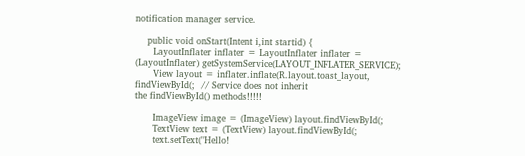notification manager service.

    public void onStart(Intent i,int startid) {
      LayoutInflater inflater = LayoutInflater inflater =
(LayoutInflater) getSystemService(LAYOUT_INFLATER_SERVICE);
      View layout = inflater.inflate(R.layout.toast_layout,
findViewById(;  // Service does not inherit
the findViewById() methods!!!!!

      ImageView image = (ImageView) layout.findViewById(;
      TextView text = (TextView) layout.findViewById(;
      text.setText("Hello!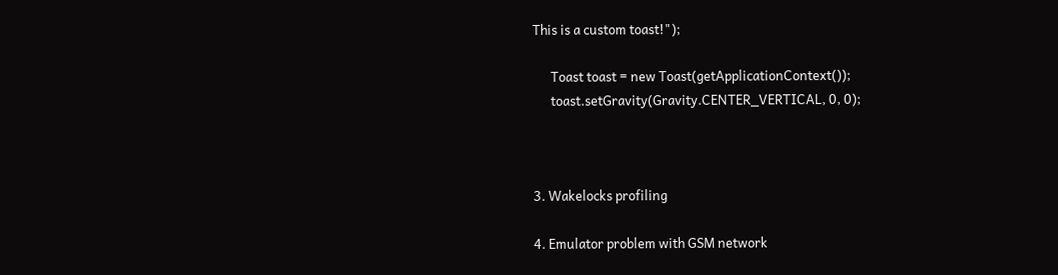This is a custom toast!");

      Toast toast = new Toast(getApplicationContext());
      toast.setGravity(Gravity.CENTER_VERTICAL, 0, 0);



3. Wakelocks profiling

4. Emulator problem with GSM network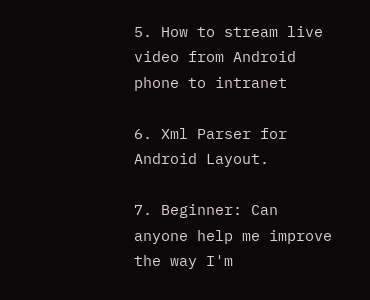5. How to stream live video from Android phone to intranet

6. Xml Parser for Android Layout.

7. Beginner: Can anyone help me improve the way I'm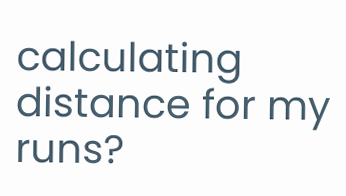calculating distance for my runs?